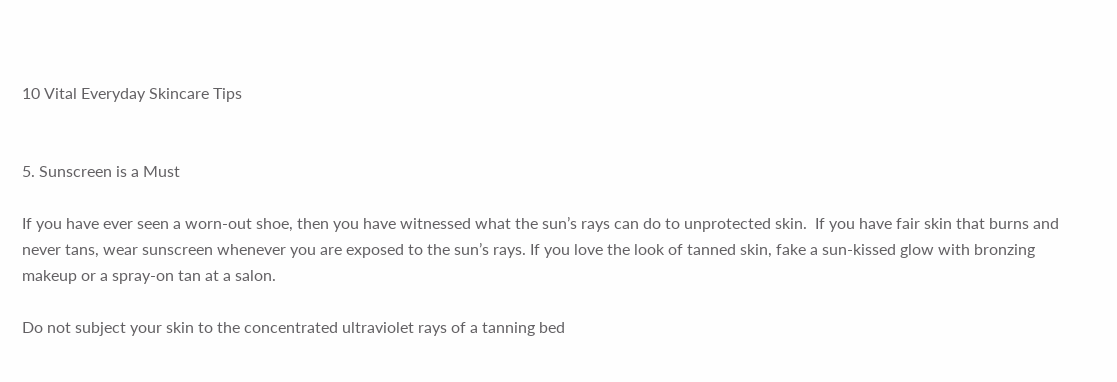10 Vital Everyday Skincare Tips


5. Sunscreen is a Must

If you have ever seen a worn-out shoe, then you have witnessed what the sun’s rays can do to unprotected skin.  If you have fair skin that burns and never tans, wear sunscreen whenever you are exposed to the sun’s rays. If you love the look of tanned skin, fake a sun-kissed glow with bronzing makeup or a spray-on tan at a salon.

Do not subject your skin to the concentrated ultraviolet rays of a tanning bed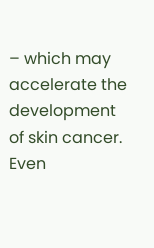– which may accelerate the development of skin cancer. Even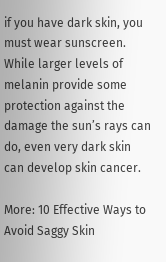if you have dark skin, you must wear sunscreen. While larger levels of melanin provide some protection against the damage the sun’s rays can do, even very dark skin can develop skin cancer.

More: 10 Effective Ways to Avoid Saggy Skin